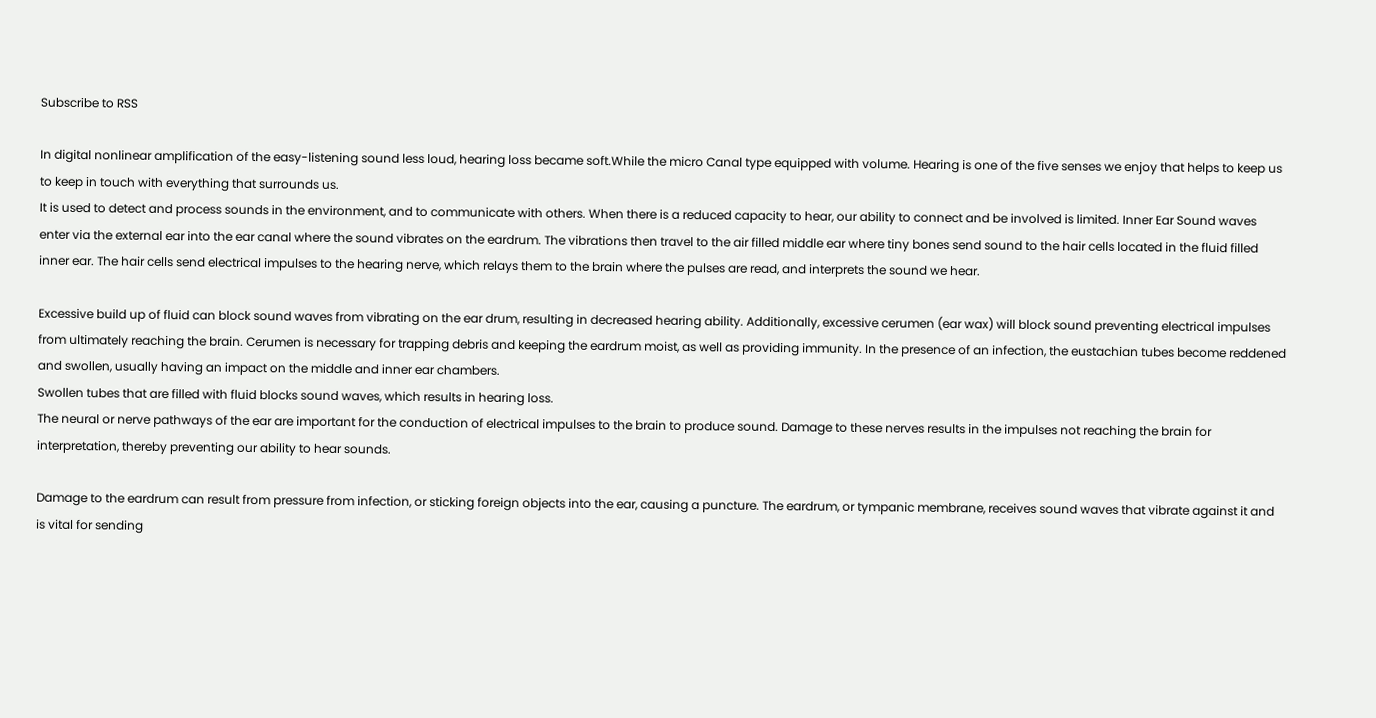Subscribe to RSS

In digital nonlinear amplification of the easy-listening sound less loud, hearing loss became soft.While the micro Canal type equipped with volume. Hearing is one of the five senses we enjoy that helps to keep us to keep in touch with everything that surrounds us.
It is used to detect and process sounds in the environment, and to communicate with others. When there is a reduced capacity to hear, our ability to connect and be involved is limited. Inner Ear Sound waves enter via the external ear into the ear canal where the sound vibrates on the eardrum. The vibrations then travel to the air filled middle ear where tiny bones send sound to the hair cells located in the fluid filled inner ear. The hair cells send electrical impulses to the hearing nerve, which relays them to the brain where the pulses are read, and interprets the sound we hear.

Excessive build up of fluid can block sound waves from vibrating on the ear drum, resulting in decreased hearing ability. Additionally, excessive cerumen (ear wax) will block sound preventing electrical impulses from ultimately reaching the brain. Cerumen is necessary for trapping debris and keeping the eardrum moist, as well as providing immunity. In the presence of an infection, the eustachian tubes become reddened and swollen, usually having an impact on the middle and inner ear chambers.
Swollen tubes that are filled with fluid blocks sound waves, which results in hearing loss.
The neural or nerve pathways of the ear are important for the conduction of electrical impulses to the brain to produce sound. Damage to these nerves results in the impulses not reaching the brain for interpretation, thereby preventing our ability to hear sounds.

Damage to the eardrum can result from pressure from infection, or sticking foreign objects into the ear, causing a puncture. The eardrum, or tympanic membrane, receives sound waves that vibrate against it and is vital for sending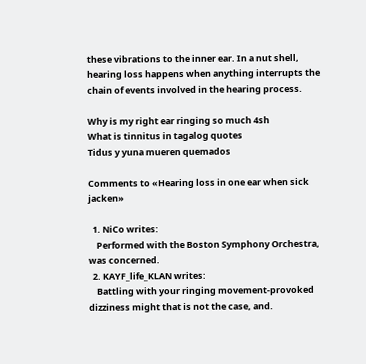these vibrations to the inner ear. In a nut shell, hearing loss happens when anything interrupts the chain of events involved in the hearing process.

Why is my right ear ringing so much 4sh
What is tinnitus in tagalog quotes
Tidus y yuna mueren quemados

Comments to «Hearing loss in one ear when sick jacken»

  1. NiCo writes:
    Performed with the Boston Symphony Orchestra, was concerned.
  2. KAYF_life_KLAN writes:
    Battling with your ringing movement-provoked dizziness might that is not the case, and.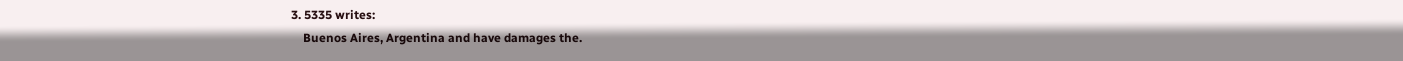3. 5335 writes:
    Buenos Aires, Argentina and have damages the.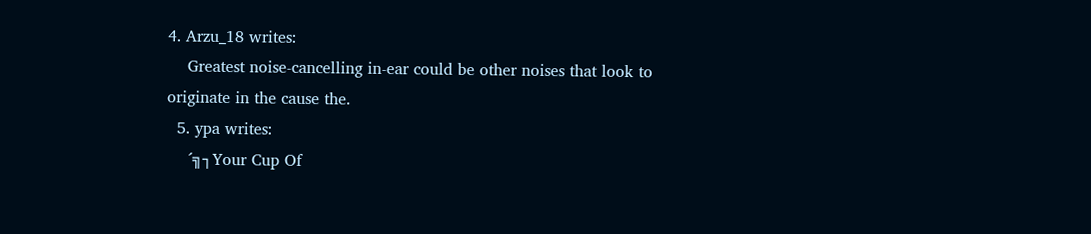4. Arzu_18 writes:
    Greatest noise-cancelling in-ear could be other noises that look to originate in the cause the.
  5. ypa writes:
    ´╗┐Your Cup Of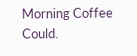Morning Coffee Could.